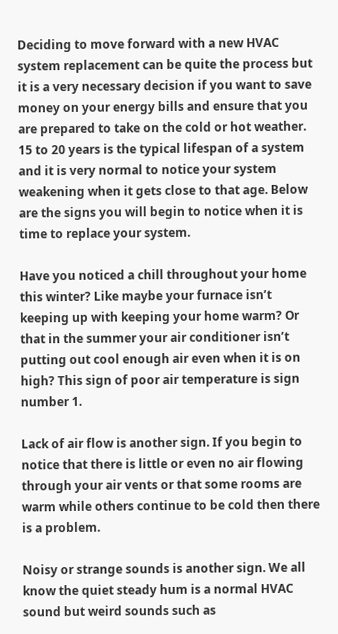Deciding to move forward with a new HVAC system replacement can be quite the process but it is a very necessary decision if you want to save money on your energy bills and ensure that you are prepared to take on the cold or hot weather. 15 to 20 years is the typical lifespan of a system and it is very normal to notice your system weakening when it gets close to that age. Below are the signs you will begin to notice when it is time to replace your system.

Have you noticed a chill throughout your home this winter? Like maybe your furnace isn’t keeping up with keeping your home warm? Or that in the summer your air conditioner isn’t putting out cool enough air even when it is on high? This sign of poor air temperature is sign number 1.

Lack of air flow is another sign. If you begin to notice that there is little or even no air flowing through your air vents or that some rooms are warm while others continue to be cold then there is a problem.

Noisy or strange sounds is another sign. We all know the quiet steady hum is a normal HVAC sound but weird sounds such as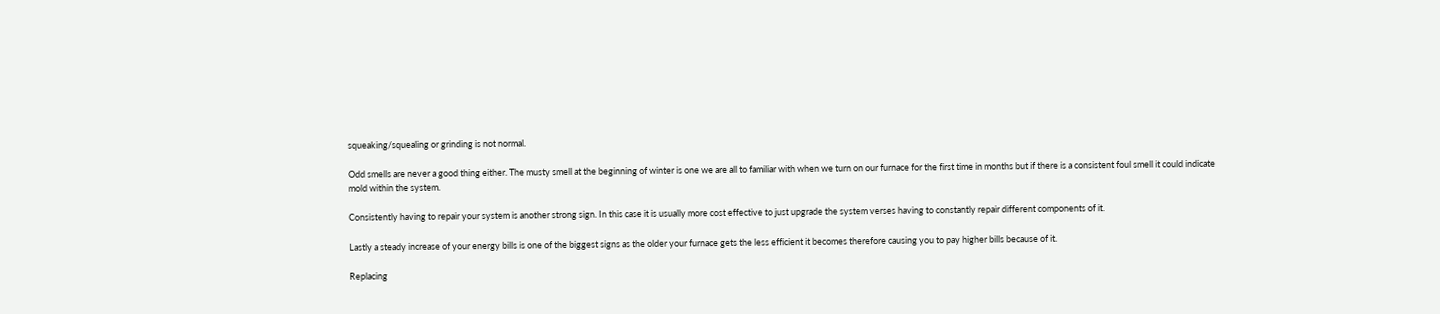squeaking/squealing or grinding is not normal.

Odd smells are never a good thing either. The musty smell at the beginning of winter is one we are all to familiar with when we turn on our furnace for the first time in months but if there is a consistent foul smell it could indicate mold within the system.

Consistently having to repair your system is another strong sign. In this case it is usually more cost effective to just upgrade the system verses having to constantly repair different components of it.

Lastly a steady increase of your energy bills is one of the biggest signs as the older your furnace gets the less efficient it becomes therefore causing you to pay higher bills because of it.

Replacing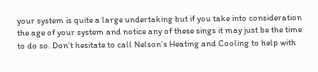your system is quite a large undertaking but if you take into consideration the age of your system and notice any of these sings it may just be the time to do so. Don’t hesitate to call Nelson’s Heating and Cooling to help with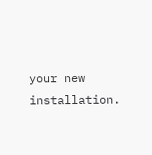your new installation.